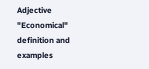Adjective "Economical" definition and examples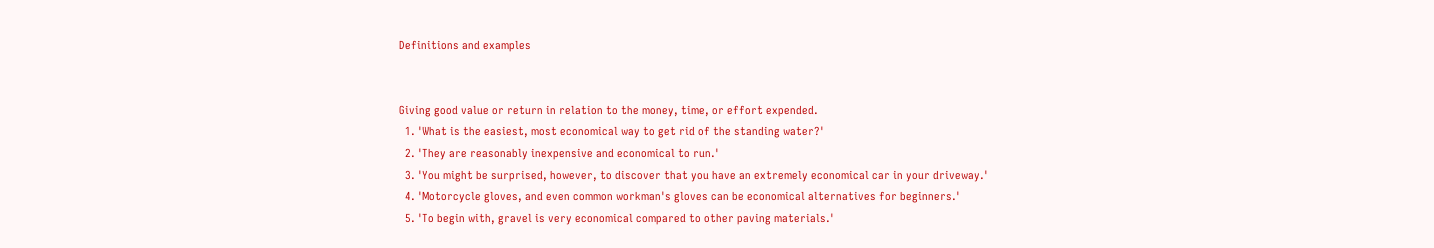Definitions and examples


Giving good value or return in relation to the money, time, or effort expended.
  1. 'What is the easiest, most economical way to get rid of the standing water?'
  2. 'They are reasonably inexpensive and economical to run.'
  3. 'You might be surprised, however, to discover that you have an extremely economical car in your driveway.'
  4. 'Motorcycle gloves, and even common workman's gloves can be economical alternatives for beginners.'
  5. 'To begin with, gravel is very economical compared to other paving materials.'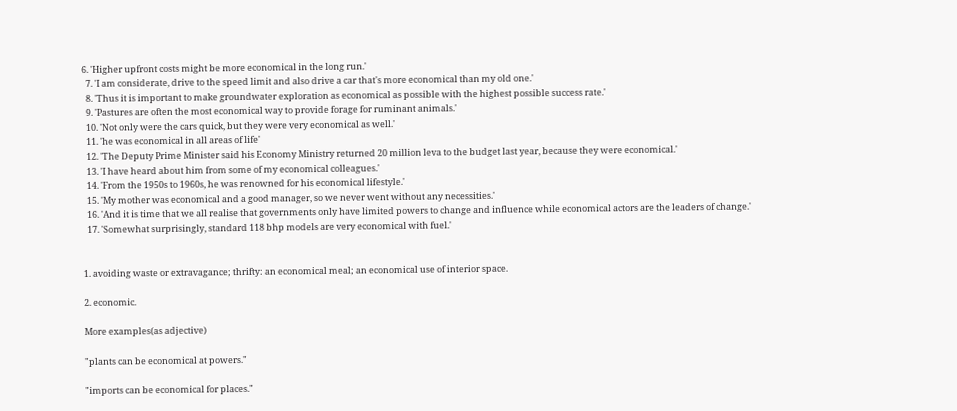6. 'Higher upfront costs might be more economical in the long run.'
  7. 'I am considerate, drive to the speed limit and also drive a car that's more economical than my old one.'
  8. 'Thus it is important to make groundwater exploration as economical as possible with the highest possible success rate.'
  9. 'Pastures are often the most economical way to provide forage for ruminant animals.'
  10. 'Not only were the cars quick, but they were very economical as well.'
  11. 'he was economical in all areas of life'
  12. 'The Deputy Prime Minister said his Economy Ministry returned 20 million leva to the budget last year, because they were economical.'
  13. 'I have heard about him from some of my economical colleagues.'
  14. 'From the 1950s to 1960s, he was renowned for his economical lifestyle.'
  15. 'My mother was economical and a good manager, so we never went without any necessities.'
  16. 'And it is time that we all realise that governments only have limited powers to change and influence while economical actors are the leaders of change.'
  17. 'Somewhat surprisingly, standard 118 bhp models are very economical with fuel.'


1. avoiding waste or extravagance; thrifty: an economical meal; an economical use of interior space.

2. economic.

More examples(as adjective)

"plants can be economical at powers."

"imports can be economical for places."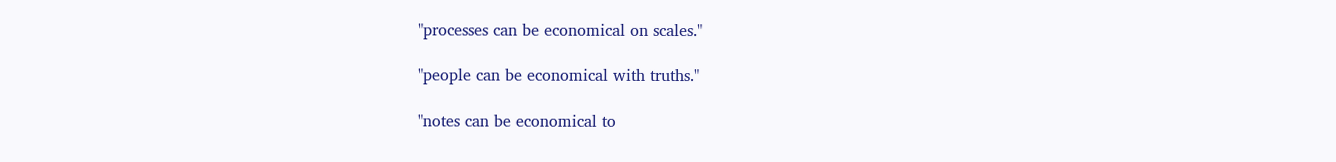"processes can be economical on scales."

"people can be economical with truths."

"notes can be economical to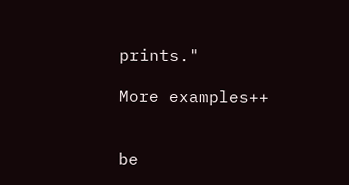prints."

More examples++


be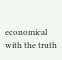economical with the truth